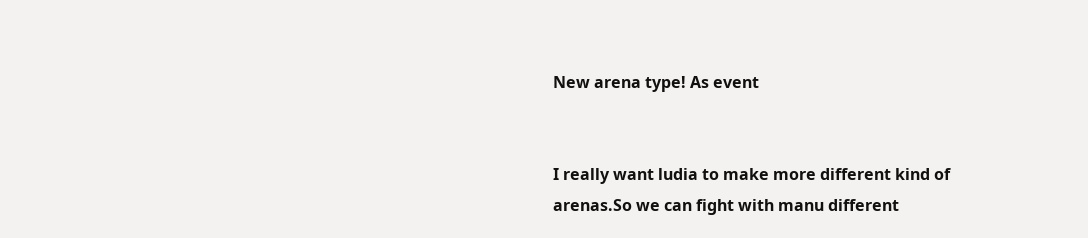New arena type! As event


I really want ludia to make more different kind of arenas.So we can fight with manu different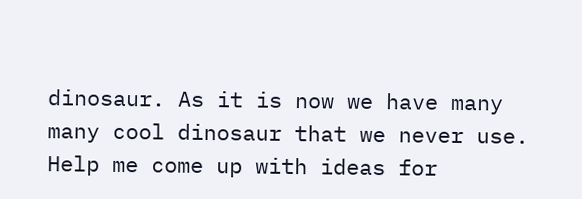dinosaur. As it is now we have many many cool dinosaur that we never use. Help me come up with ideas for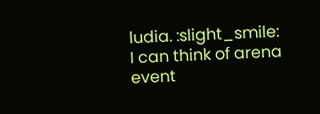ludia. :slight_smile:
I can think of arena event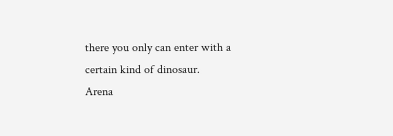there you only can enter with a certain kind of dinosaur.
Arena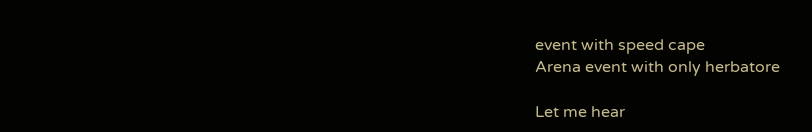event with speed cape
Arena event with only herbatore

Let me hear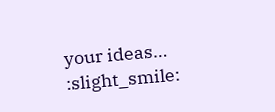your ideas… :slight_smile: